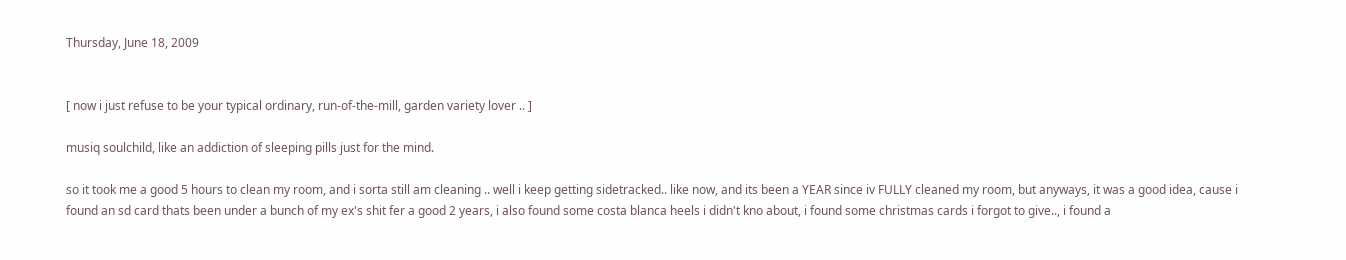Thursday, June 18, 2009


[ now i just refuse to be your typical ordinary, run-of-the-mill, garden variety lover .. ]

musiq soulchild, like an addiction of sleeping pills just for the mind.

so it took me a good 5 hours to clean my room, and i sorta still am cleaning .. well i keep getting sidetracked.. like now, and its been a YEAR since iv FULLY cleaned my room, but anyways, it was a good idea, cause i found an sd card thats been under a bunch of my ex's shit fer a good 2 years, i also found some costa blanca heels i didn't kno about, i found some christmas cards i forgot to give.., i found a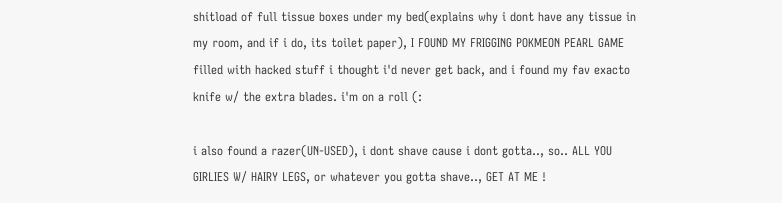shitload of full tissue boxes under my bed(explains why i dont have any tissue in my room, and if i do, its toilet paper), I FOUND MY FRIGGING POKMEON PEARL GAME filled with hacked stuff i thought i'd never get back, and i found my fav exacto knife w/ the extra blades. i'm on a roll (:

i also found a razer(UN-USED), i dont shave cause i dont gotta.., so.. ALL YOU GIRLIES W/ HAIRY LEGS, or whatever you gotta shave.., GET AT ME !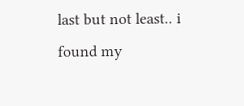last but not least.. i found my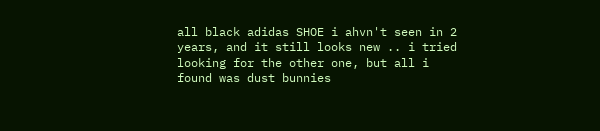all black adidas SHOE i ahvn't seen in 2 years, and it still looks new .. i tried looking for the other one, but all i found was dust bunnies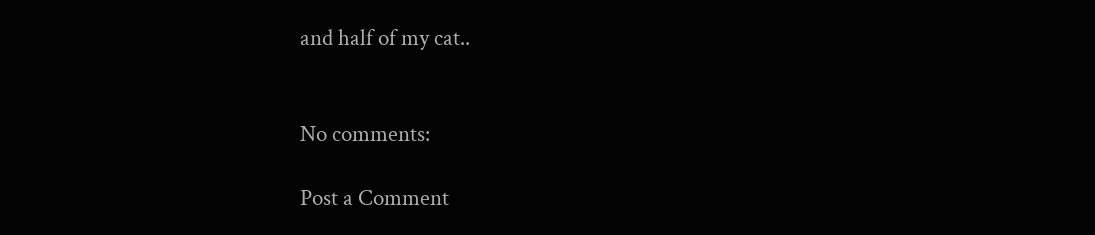and half of my cat..


No comments:

Post a Comment